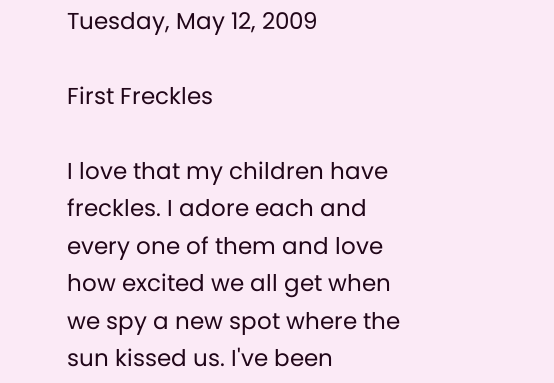Tuesday, May 12, 2009

First Freckles

I love that my children have freckles. I adore each and every one of them and love how excited we all get when we spy a new spot where the sun kissed us. I've been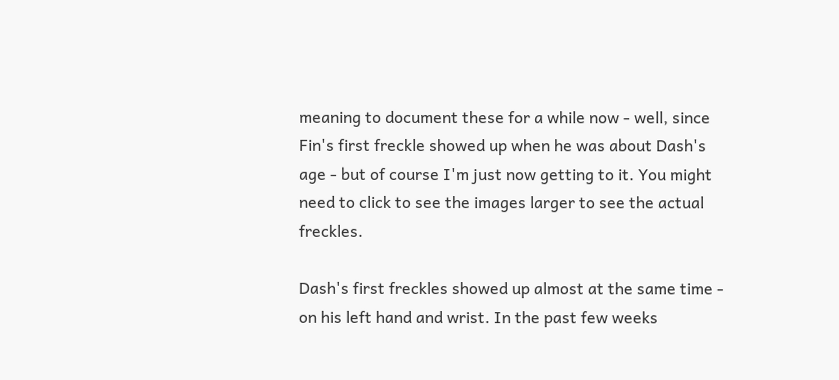meaning to document these for a while now - well, since Fin's first freckle showed up when he was about Dash's age - but of course I'm just now getting to it. You might need to click to see the images larger to see the actual freckles.

Dash's first freckles showed up almost at the same time - on his left hand and wrist. In the past few weeks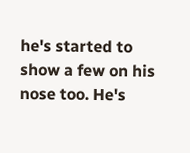he's started to show a few on his nose too. He's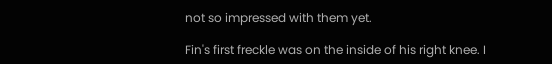not so impressed with them yet.

Fin's first freckle was on the inside of his right knee. I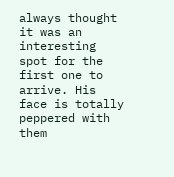always thought it was an interesting spot for the first one to arrive. His face is totally peppered with them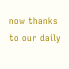now thanks to our daily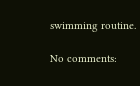swimming routine.

No comments: